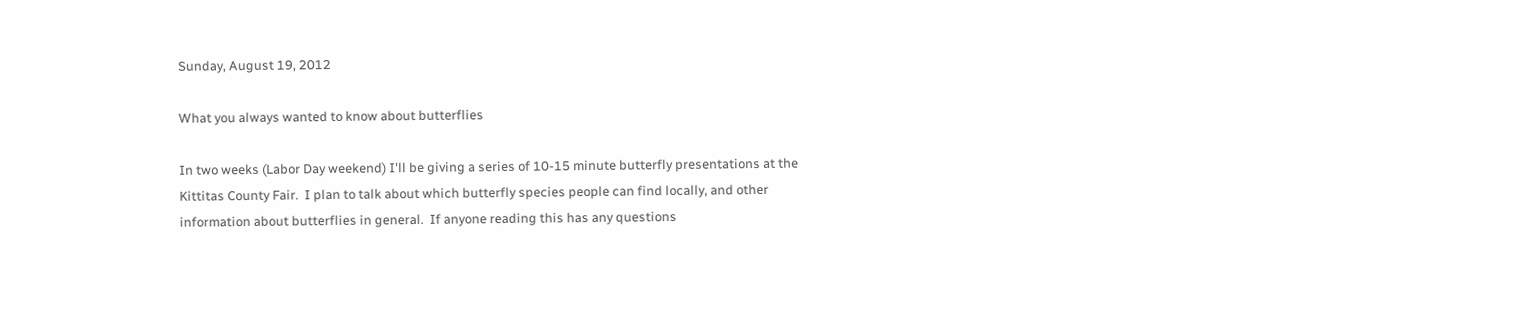Sunday, August 19, 2012

What you always wanted to know about butterflies

In two weeks (Labor Day weekend) I'll be giving a series of 10-15 minute butterfly presentations at the Kittitas County Fair.  I plan to talk about which butterfly species people can find locally, and other information about butterflies in general.  If anyone reading this has any questions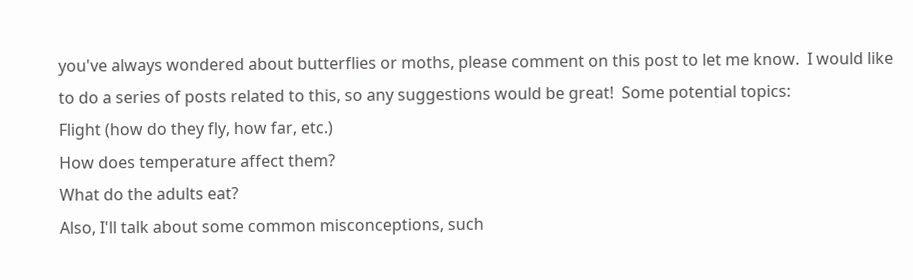you've always wondered about butterflies or moths, please comment on this post to let me know.  I would like to do a series of posts related to this, so any suggestions would be great!  Some potential topics:
Flight (how do they fly, how far, etc.)
How does temperature affect them?
What do the adults eat?
Also, I'll talk about some common misconceptions, such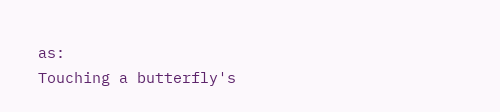as:
Touching a butterfly's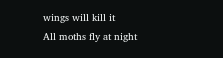wings will kill it
All moths fly at night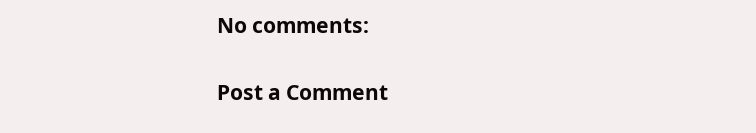No comments:

Post a Comment